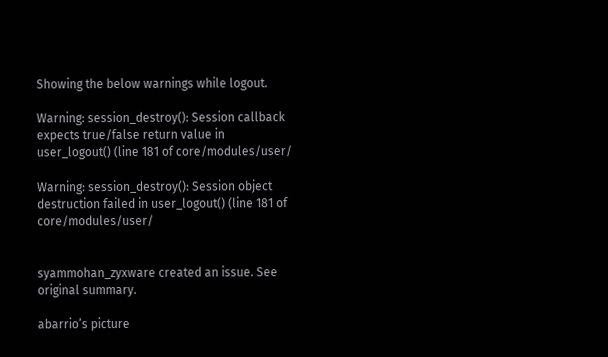Showing the below warnings while logout.

Warning: session_destroy(): Session callback expects true/false return value in user_logout() (line 181 of core/modules/user/

Warning: session_destroy(): Session object destruction failed in user_logout() (line 181 of core/modules/user/


syammohan_zyxware created an issue. See original summary.

abarrio’s picture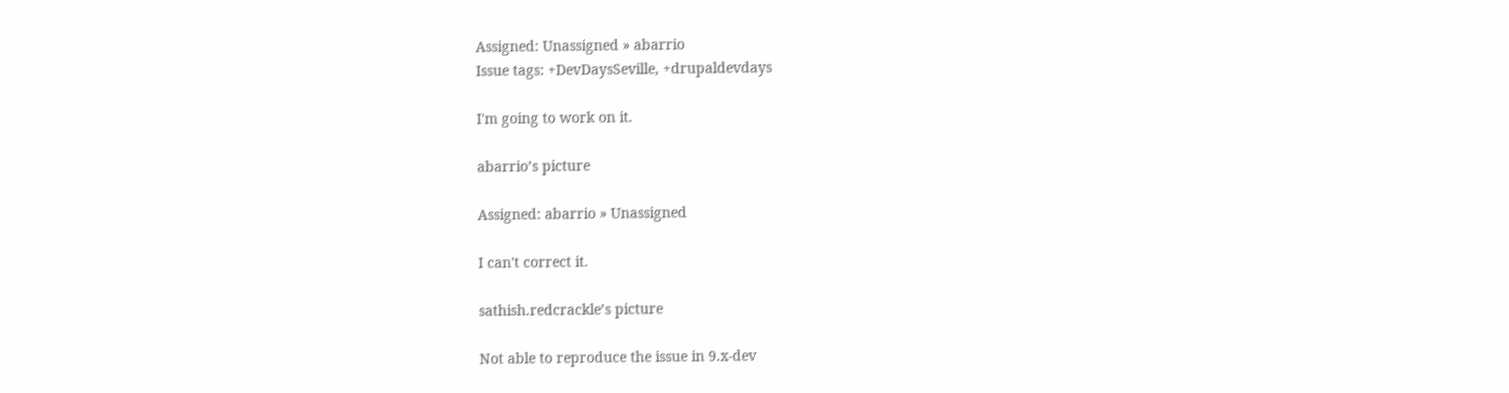Assigned: Unassigned » abarrio
Issue tags: +DevDaysSeville, +drupaldevdays

I'm going to work on it.

abarrio’s picture

Assigned: abarrio » Unassigned

I can't correct it.

sathish.redcrackle’s picture

Not able to reproduce the issue in 9.x-dev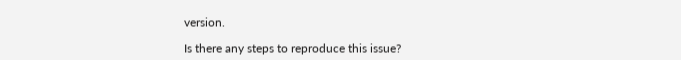version.

Is there any steps to reproduce this issue?